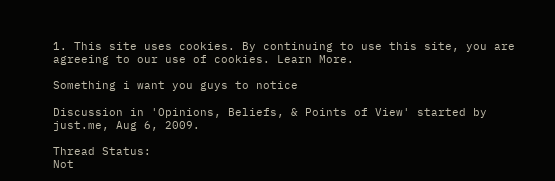1. This site uses cookies. By continuing to use this site, you are agreeing to our use of cookies. Learn More.

Something i want you guys to notice

Discussion in 'Opinions, Beliefs, & Points of View' started by just.me, Aug 6, 2009.

Thread Status:
Not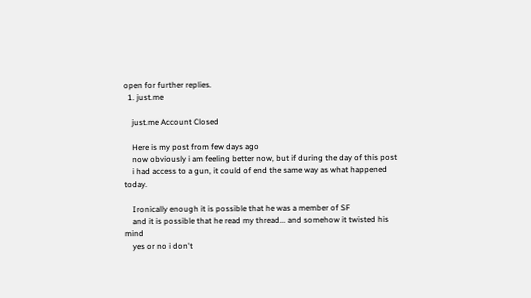open for further replies.
  1. just.me

    just.me Account Closed

    Here is my post from few days ago
    now obviously i am feeling better now, but if during the day of this post
    i had access to a gun, it could of end the same way as what happened today.

    Ironically enough it is possible that he was a member of SF
    and it is possible that he read my thread... and somehow it twisted his mind
    yes or no i don't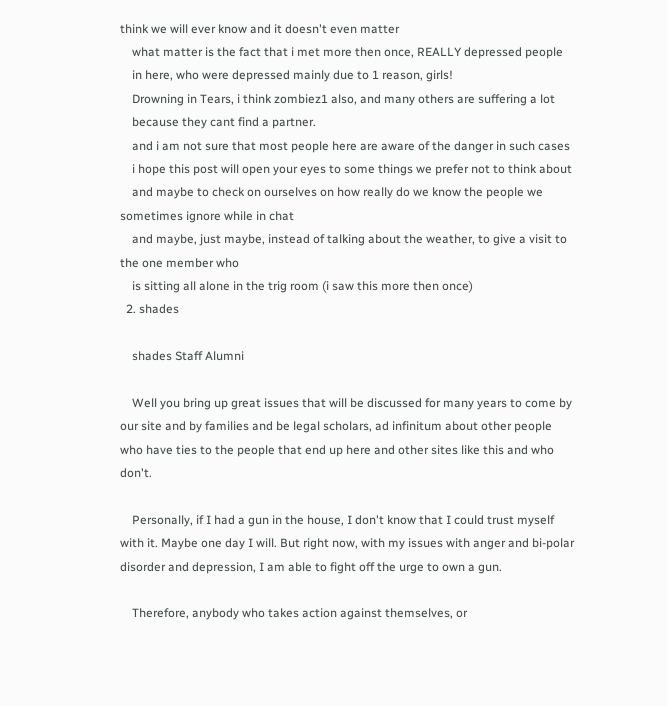think we will ever know and it doesn't even matter
    what matter is the fact that i met more then once, REALLY depressed people
    in here, who were depressed mainly due to 1 reason, girls!
    Drowning in Tears, i think zombiez1 also, and many others are suffering a lot
    because they cant find a partner.
    and i am not sure that most people here are aware of the danger in such cases
    i hope this post will open your eyes to some things we prefer not to think about
    and maybe to check on ourselves on how really do we know the people we sometimes ignore while in chat
    and maybe, just maybe, instead of talking about the weather, to give a visit to the one member who
    is sitting all alone in the trig room (i saw this more then once)
  2. shades

    shades Staff Alumni

    Well you bring up great issues that will be discussed for many years to come by our site and by families and be legal scholars, ad infinitum about other people who have ties to the people that end up here and other sites like this and who don't.

    Personally, if I had a gun in the house, I don't know that I could trust myself with it. Maybe one day I will. But right now, with my issues with anger and bi-polar disorder and depression, I am able to fight off the urge to own a gun.

    Therefore, anybody who takes action against themselves, or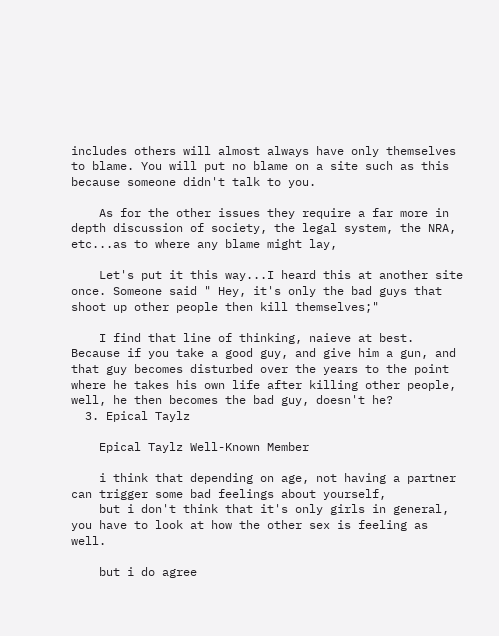includes others will almost always have only themselves to blame. You will put no blame on a site such as this because someone didn't talk to you.

    As for the other issues they require a far more in depth discussion of society, the legal system, the NRA, etc...as to where any blame might lay,

    Let's put it this way...I heard this at another site once. Someone said " Hey, it's only the bad guys that shoot up other people then kill themselves;"

    I find that line of thinking, naieve at best. Because if you take a good guy, and give him a gun, and that guy becomes disturbed over the years to the point where he takes his own life after killing other people, well, he then becomes the bad guy, doesn't he?
  3. Epical Taylz

    Epical Taylz Well-Known Member

    i think that depending on age, not having a partner can trigger some bad feelings about yourself,
    but i don't think that it's only girls in general, you have to look at how the other sex is feeling as well.

    but i do agree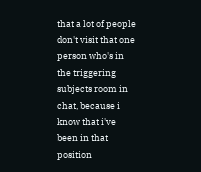that a lot of people don't visit that one person who's in the triggering subjects room in chat, because i know that i've been in that position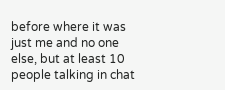before where it was just me and no one else, but at least 10 people talking in chat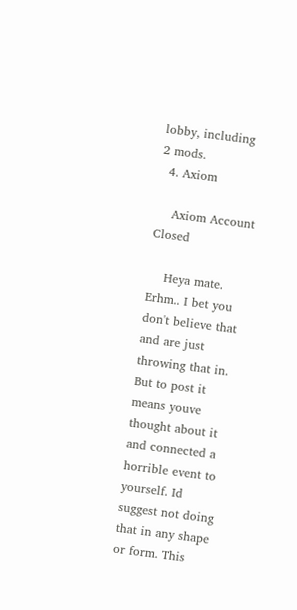lobby, including 2 mods.
  4. Axiom

    Axiom Account Closed

    Heya mate. Erhm.. I bet you don't believe that and are just throwing that in. But to post it means youve thought about it and connected a horrible event to yourself. Id suggest not doing that in any shape or form. This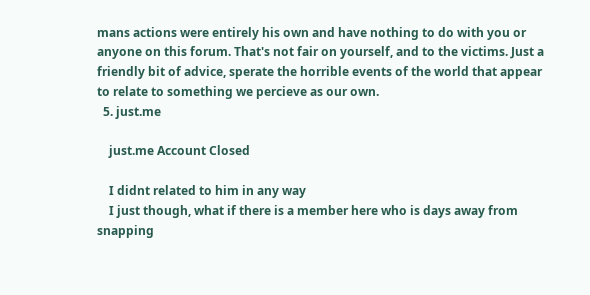mans actions were entirely his own and have nothing to do with you or anyone on this forum. That's not fair on yourself, and to the victims. Just a friendly bit of advice, sperate the horrible events of the world that appear to relate to something we percieve as our own.
  5. just.me

    just.me Account Closed

    I didnt related to him in any way
    I just though, what if there is a member here who is days away from snapping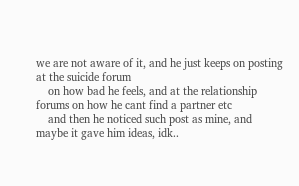we are not aware of it, and he just keeps on posting at the suicide forum
    on how bad he feels, and at the relationship forums on how he cant find a partner etc
    and then he noticed such post as mine, and maybe it gave him ideas, idk..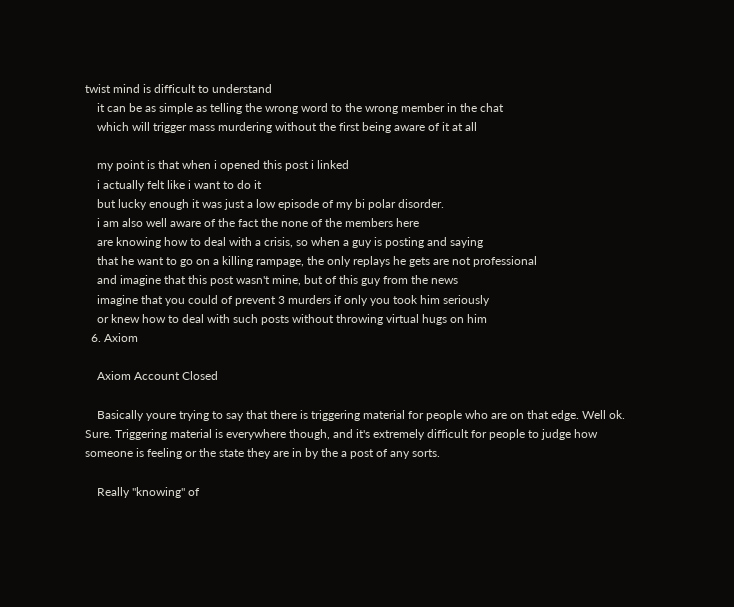twist mind is difficult to understand
    it can be as simple as telling the wrong word to the wrong member in the chat
    which will trigger mass murdering without the first being aware of it at all

    my point is that when i opened this post i linked
    i actually felt like i want to do it
    but lucky enough it was just a low episode of my bi polar disorder.
    i am also well aware of the fact the none of the members here
    are knowing how to deal with a crisis, so when a guy is posting and saying
    that he want to go on a killing rampage, the only replays he gets are not professional
    and imagine that this post wasn't mine, but of this guy from the news
    imagine that you could of prevent 3 murders if only you took him seriously
    or knew how to deal with such posts without throwing virtual hugs on him
  6. Axiom

    Axiom Account Closed

    Basically youre trying to say that there is triggering material for people who are on that edge. Well ok. Sure. Triggering material is everywhere though, and it's extremely difficult for people to judge how someone is feeling or the state they are in by the a post of any sorts.

    Really "knowing" of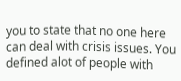you to state that no one here can deal with crisis issues. You defined alot of people with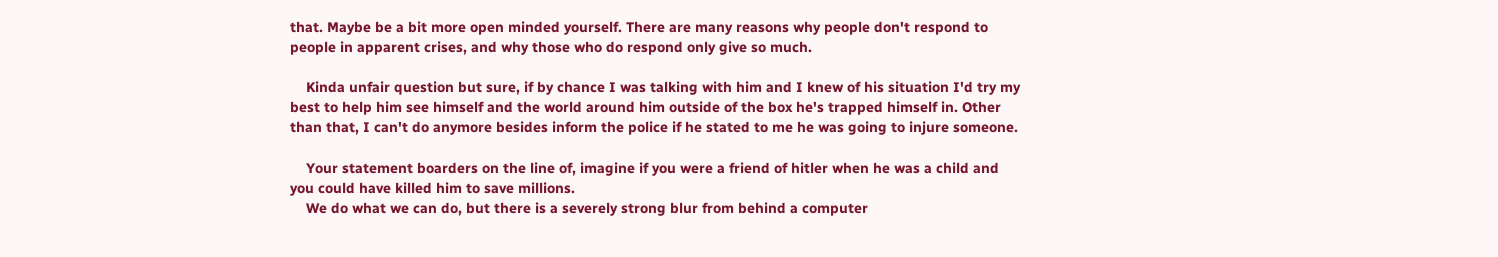that. Maybe be a bit more open minded yourself. There are many reasons why people don't respond to people in apparent crises, and why those who do respond only give so much.

    Kinda unfair question but sure, if by chance I was talking with him and I knew of his situation I'd try my best to help him see himself and the world around him outside of the box he's trapped himself in. Other than that, I can't do anymore besides inform the police if he stated to me he was going to injure someone.

    Your statement boarders on the line of, imagine if you were a friend of hitler when he was a child and you could have killed him to save millions.
    We do what we can do, but there is a severely strong blur from behind a computer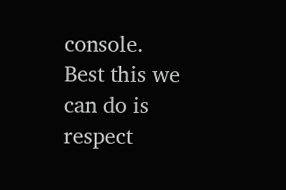console. Best this we can do is respect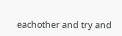eachother and try and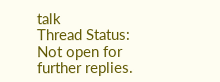talk
Thread Status:
Not open for further replies.